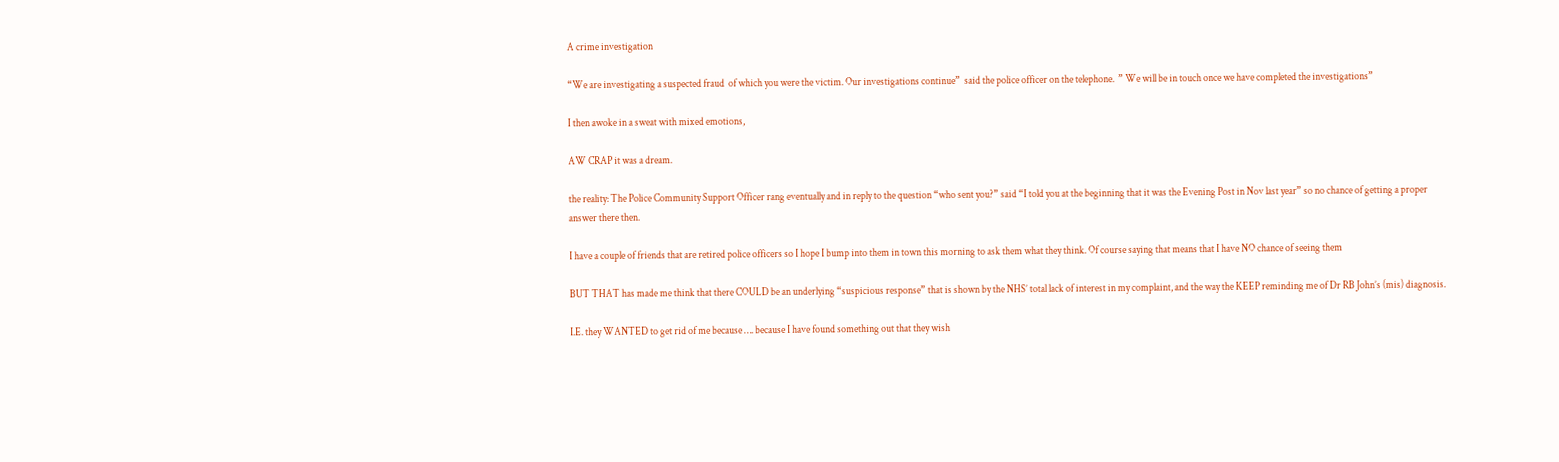A crime investigation

“We are investigating a suspected fraud  of which you were the victim. Our investigations continue”  said the police officer on the telephone.  ” We will be in touch once we have completed the investigations”

I then awoke in a sweat with mixed emotions,

AW CRAP it was a dream.

the reality: The Police Community Support Officer rang eventually and in reply to the question “who sent you?” said “I told you at the beginning that it was the Evening Post in Nov last year” so no chance of getting a proper answer there then.

I have a couple of friends that are retired police officers so I hope I bump into them in town this morning to ask them what they think. Of course saying that means that I have NO chance of seeing them

BUT THAT has made me think that there COULD be an underlying “suspicious response” that is shown by the NHS’ total lack of interest in my complaint, and the way the KEEP reminding me of Dr RB John’s (mis) diagnosis.

I.E. they WANTED to get rid of me because …. because I have found something out that they wish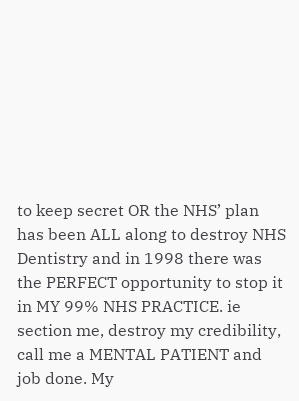to keep secret OR the NHS’ plan has been ALL along to destroy NHS Dentistry and in 1998 there was the PERFECT opportunity to stop it in MY 99% NHS PRACTICE. ie section me, destroy my credibility, call me a MENTAL PATIENT and job done. My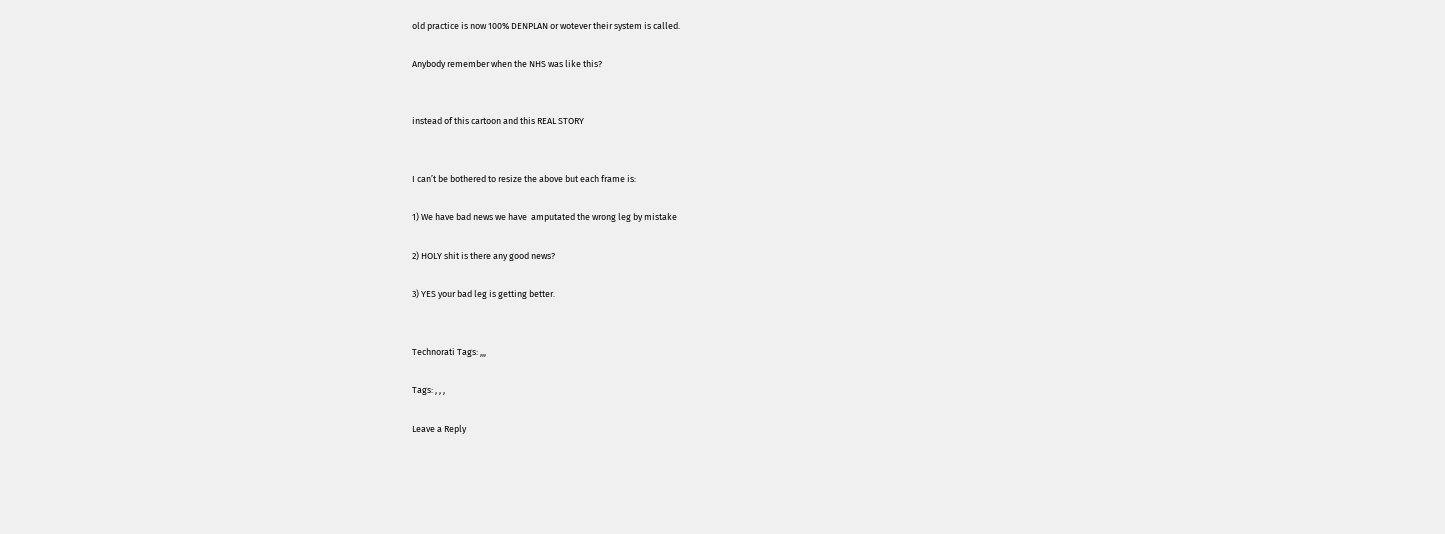old practice is now 100% DENPLAN or wotever their system is called.

Anybody remember when the NHS was like this?


instead of this cartoon and this REAL STORY


I can’t be bothered to resize the above but each frame is:

1) We have bad news we have  amputated the wrong leg by mistake

2) HOLY shit is there any good news?

3) YES your bad leg is getting better.


Technorati Tags: ,,,

Tags: , , ,

Leave a Reply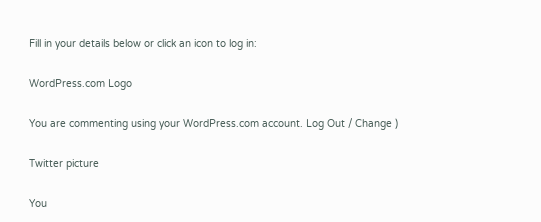Fill in your details below or click an icon to log in:

WordPress.com Logo

You are commenting using your WordPress.com account. Log Out / Change )

Twitter picture

You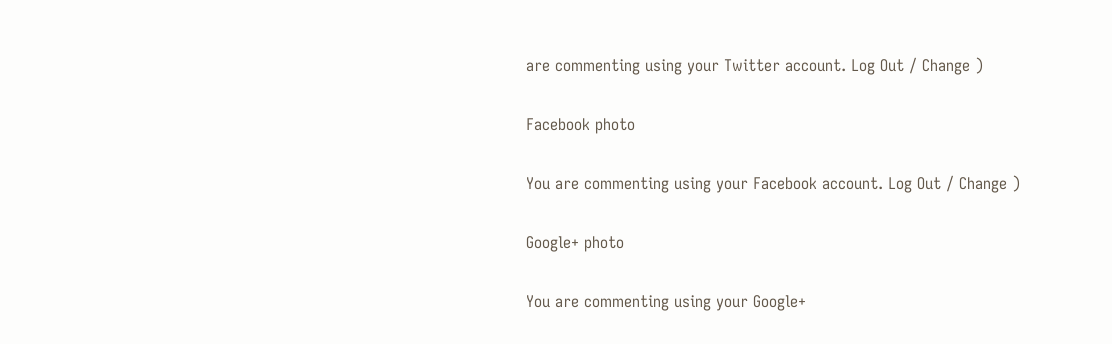are commenting using your Twitter account. Log Out / Change )

Facebook photo

You are commenting using your Facebook account. Log Out / Change )

Google+ photo

You are commenting using your Google+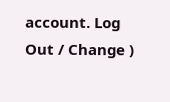account. Log Out / Change )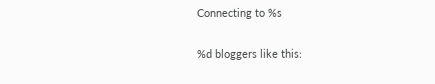Connecting to %s

%d bloggers like this: